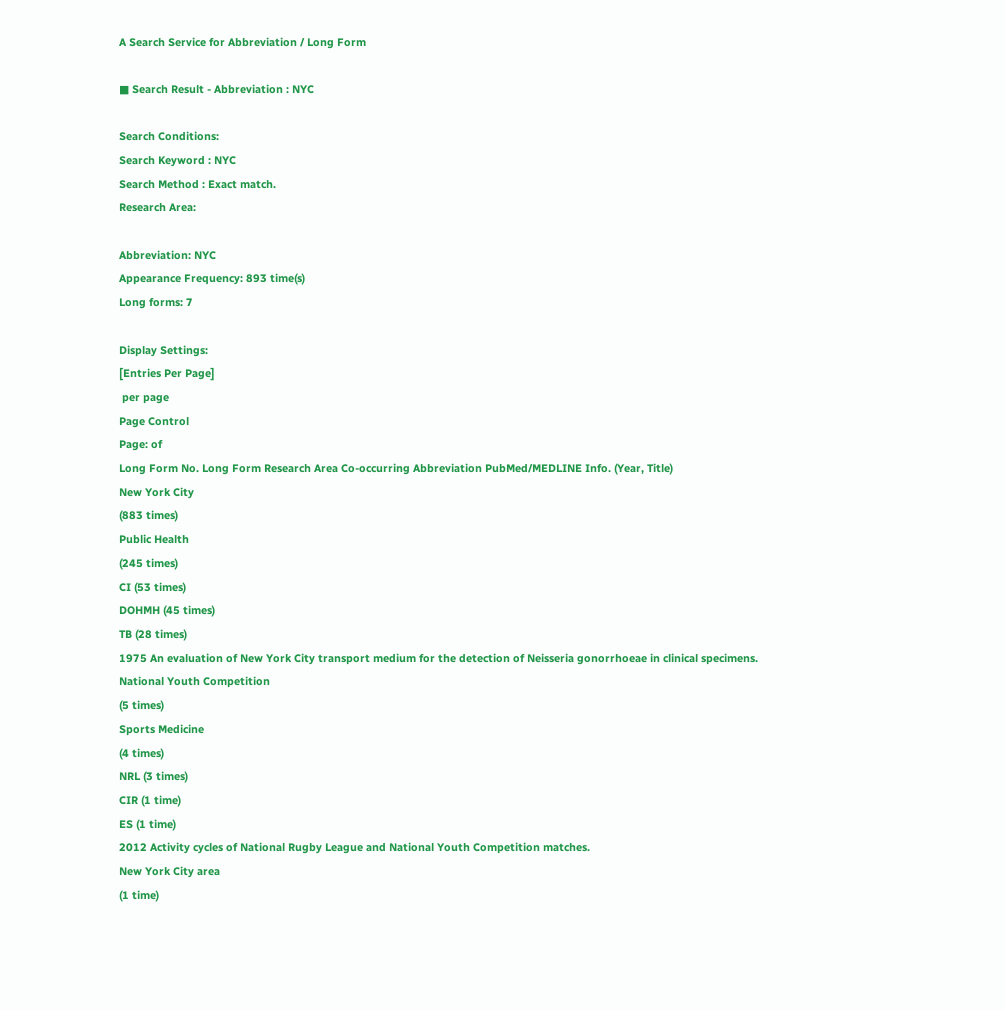A Search Service for Abbreviation / Long Form

■ Search Result - Abbreviation : NYC

Search Conditions:
Search Keyword : NYC
Search Method : Exact match.
Research Area:

Abbreviation: NYC
Appearance Frequency: 893 time(s)
Long forms: 7

Display Settings:
[Entries Per Page]
 per page
Page Control
Page: of
Long Form No. Long Form Research Area Co-occurring Abbreviation PubMed/MEDLINE Info. (Year, Title)
New York City
(883 times)
Public Health
(245 times)
CI (53 times)
DOHMH (45 times)
TB (28 times)
1975 An evaluation of New York City transport medium for the detection of Neisseria gonorrhoeae in clinical specimens.
National Youth Competition
(5 times)
Sports Medicine
(4 times)
NRL (3 times)
CIR (1 time)
ES (1 time)
2012 Activity cycles of National Rugby League and National Youth Competition matches.
New York City area
(1 time)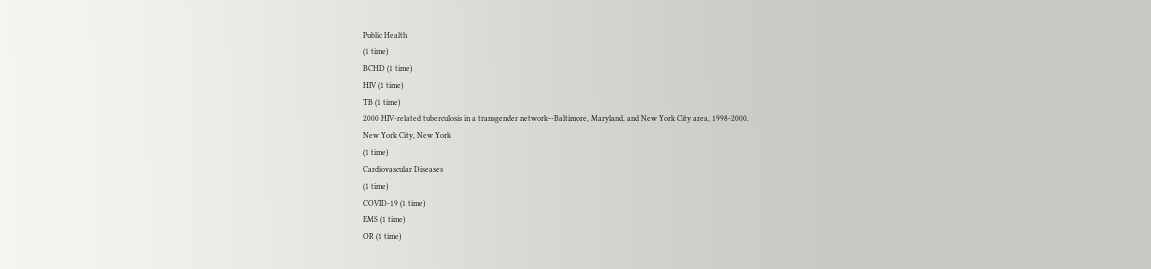Public Health
(1 time)
BCHD (1 time)
HIV (1 time)
TB (1 time)
2000 HIV-related tuberculosis in a transgender network--Baltimore, Maryland, and New York City area, 1998-2000.
New York City, New York
(1 time)
Cardiovascular Diseases
(1 time)
COVID-19 (1 time)
EMS (1 time)
OR (1 time)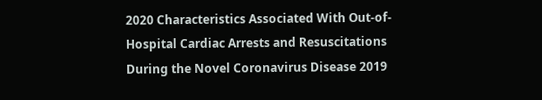2020 Characteristics Associated With Out-of-Hospital Cardiac Arrests and Resuscitations During the Novel Coronavirus Disease 2019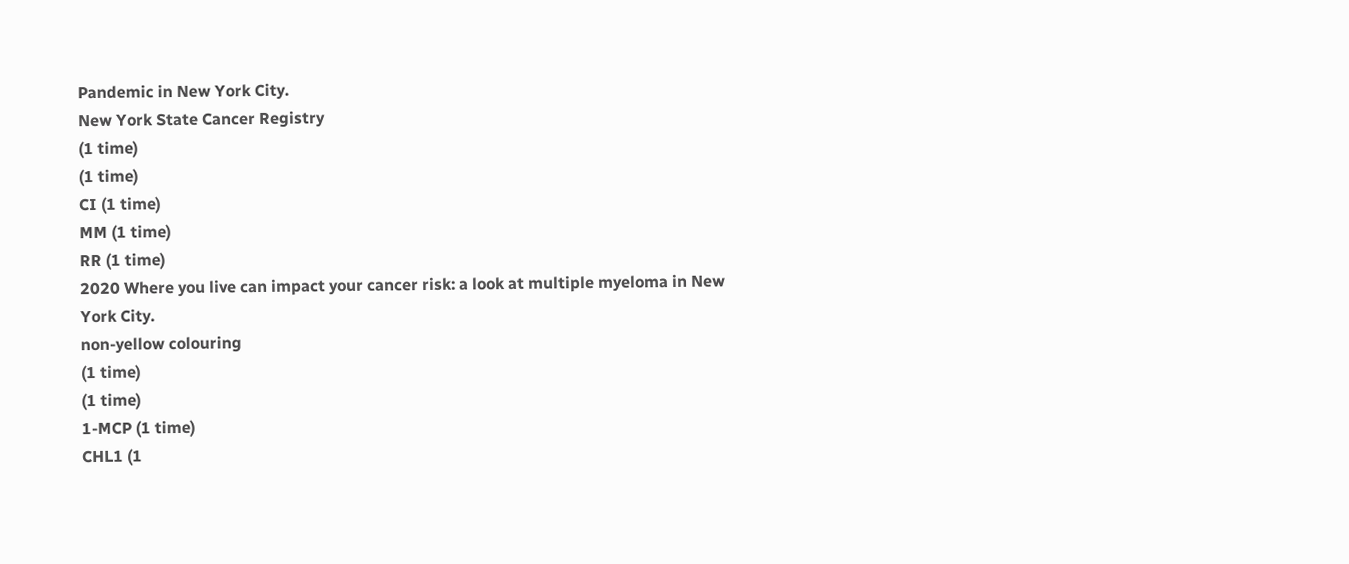Pandemic in New York City.
New York State Cancer Registry
(1 time)
(1 time)
CI (1 time)
MM (1 time)
RR (1 time)
2020 Where you live can impact your cancer risk: a look at multiple myeloma in New York City.
non-yellow colouring
(1 time)
(1 time)
1-MCP (1 time)
CHL1 (1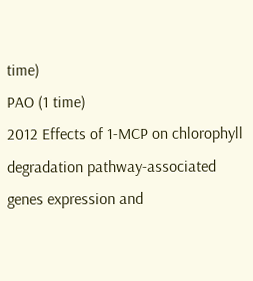time)
PAO (1 time)
2012 Effects of 1-MCP on chlorophyll degradation pathway-associated genes expression and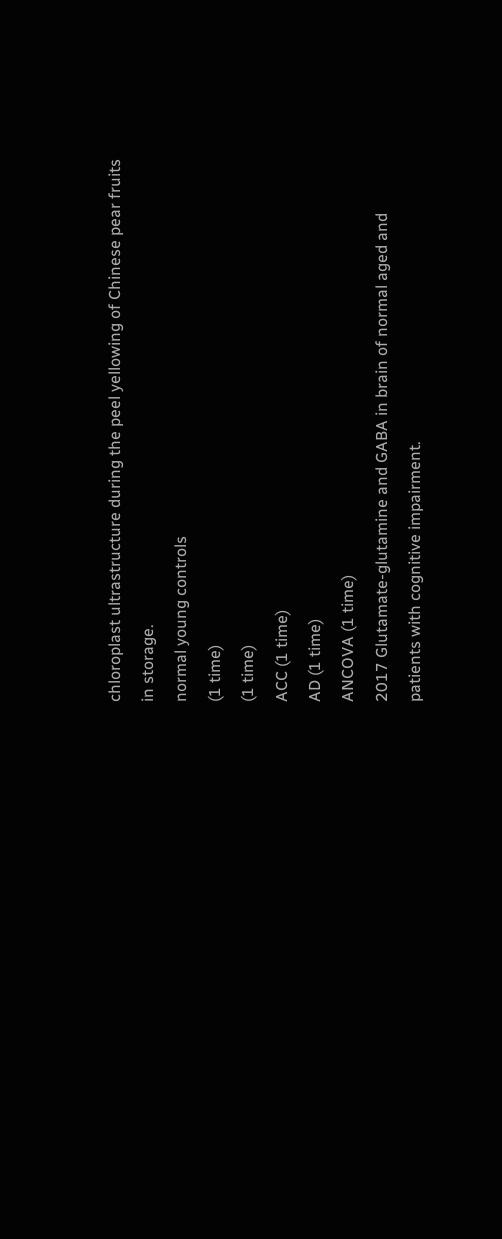chloroplast ultrastructure during the peel yellowing of Chinese pear fruits in storage.
normal young controls
(1 time)
(1 time)
ACC (1 time)
AD (1 time)
ANCOVA (1 time)
2017 Glutamate-glutamine and GABA in brain of normal aged and patients with cognitive impairment.